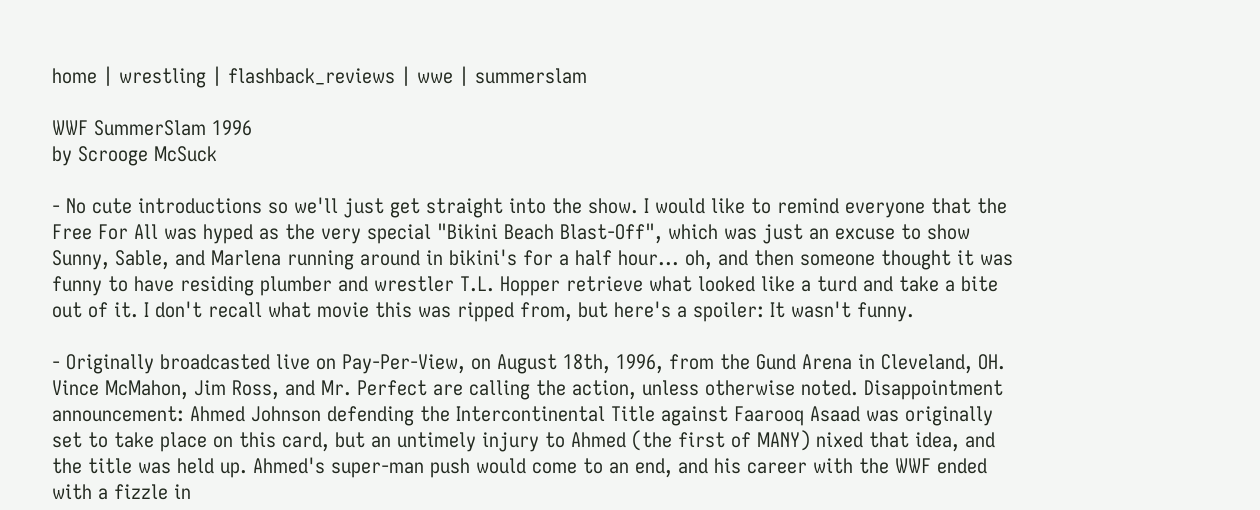home | wrestling | flashback_reviews | wwe | summerslam

WWF SummerSlam 1996
by Scrooge McSuck

- No cute introductions so we'll just get straight into the show. I would like to remind everyone that the Free For All was hyped as the very special "Bikini Beach Blast-Off", which was just an excuse to show Sunny, Sable, and Marlena running around in bikini's for a half hour... oh, and then someone thought it was funny to have residing plumber and wrestler T.L. Hopper retrieve what looked like a turd and take a bite out of it. I don't recall what movie this was ripped from, but here's a spoiler: It wasn't funny.

- Originally broadcasted live on Pay-Per-View, on August 18th, 1996, from the Gund Arena in Cleveland, OH. Vince McMahon, Jim Ross, and Mr. Perfect are calling the action, unless otherwise noted. Disappointment announcement: Ahmed Johnson defending the Intercontinental Title against Faarooq Asaad was originally set to take place on this card, but an untimely injury to Ahmed (the first of MANY) nixed that idea, and the title was held up. Ahmed's super-man push would come to an end, and his career with the WWF ended with a fizzle in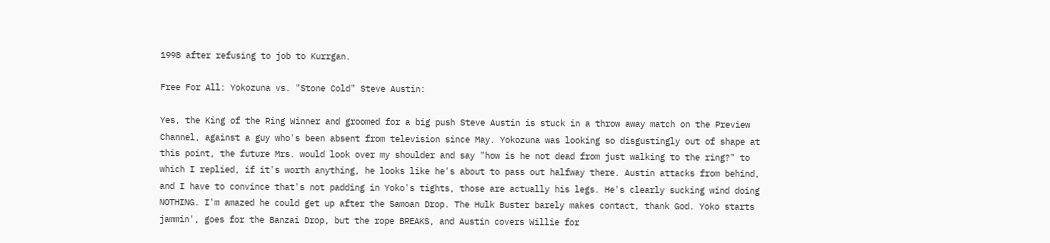1998 after refusing to job to Kurrgan.

Free For All: Yokozuna vs. "Stone Cold" Steve Austin:

Yes, the King of the Ring Winner and groomed for a big push Steve Austin is stuck in a throw away match on the Preview Channel, against a guy who's been absent from television since May. Yokozuna was looking so disgustingly out of shape at this point, the future Mrs. would look over my shoulder and say "how is he not dead from just walking to the ring?" to which I replied, if it's worth anything, he looks like he's about to pass out halfway there. Austin attacks from behind, and I have to convince that's not padding in Yoko's tights, those are actually his legs. He's clearly sucking wind doing NOTHING. I'm amazed he could get up after the Samoan Drop. The Hulk Buster barely makes contact, thank God. Yoko starts jammin', goes for the Banzai Drop, but the rope BREAKS, and Austin covers Willie for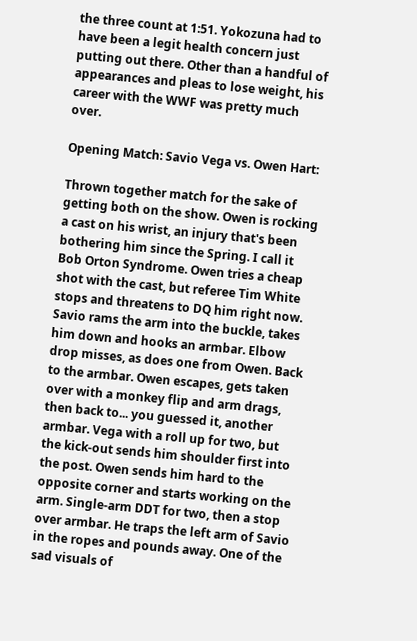the three count at 1:51. Yokozuna had to have been a legit health concern just putting out there. Other than a handful of appearances and pleas to lose weight, his career with the WWF was pretty much over.

Opening Match: Savio Vega vs. Owen Hart:

Thrown together match for the sake of getting both on the show. Owen is rocking a cast on his wrist, an injury that's been bothering him since the Spring. I call it Bob Orton Syndrome. Owen tries a cheap shot with the cast, but referee Tim White stops and threatens to DQ him right now. Savio rams the arm into the buckle, takes him down and hooks an armbar. Elbow drop misses, as does one from Owen. Back to the armbar. Owen escapes, gets taken over with a monkey flip and arm drags, then back to... you guessed it, another armbar. Vega with a roll up for two, but the kick-out sends him shoulder first into the post. Owen sends him hard to the opposite corner and starts working on the arm. Single-arm DDT for two, then a stop over armbar. He traps the left arm of Savio in the ropes and pounds away. One of the sad visuals of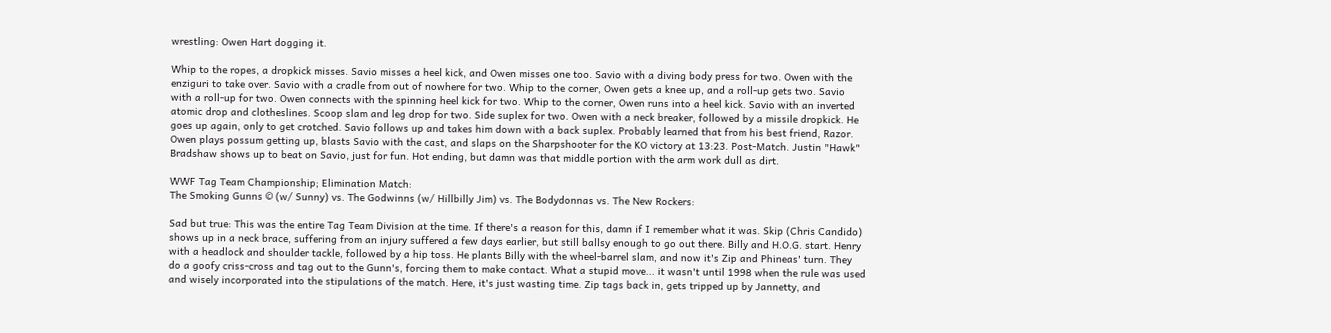wrestling: Owen Hart dogging it.

Whip to the ropes, a dropkick misses. Savio misses a heel kick, and Owen misses one too. Savio with a diving body press for two. Owen with the enziguri to take over. Savio with a cradle from out of nowhere for two. Whip to the corner, Owen gets a knee up, and a roll-up gets two. Savio with a roll-up for two. Owen connects with the spinning heel kick for two. Whip to the corner, Owen runs into a heel kick. Savio with an inverted atomic drop and clotheslines. Scoop slam and leg drop for two. Side suplex for two. Owen with a neck breaker, followed by a missile dropkick. He goes up again, only to get crotched. Savio follows up and takes him down with a back suplex. Probably learned that from his best friend, Razor. Owen plays possum getting up, blasts Savio with the cast, and slaps on the Sharpshooter for the KO victory at 13:23. Post-Match. Justin "Hawk" Bradshaw shows up to beat on Savio, just for fun. Hot ending, but damn was that middle portion with the arm work dull as dirt.

WWF Tag Team Championship; Elimination Match:
The Smoking Gunns © (w/ Sunny) vs. The Godwinns (w/ Hillbilly Jim) vs. The Bodydonnas vs. The New Rockers:

Sad but true: This was the entire Tag Team Division at the time. If there's a reason for this, damn if I remember what it was. Skip (Chris Candido) shows up in a neck brace, suffering from an injury suffered a few days earlier, but still ballsy enough to go out there. Billy and H.O.G. start. Henry with a headlock and shoulder tackle, followed by a hip toss. He plants Billy with the wheel-barrel slam, and now it's Zip and Phineas' turn. They do a goofy criss-cross and tag out to the Gunn's, forcing them to make contact. What a stupid move... it wasn't until 1998 when the rule was used and wisely incorporated into the stipulations of the match. Here, it's just wasting time. Zip tags back in, gets tripped up by Jannetty, and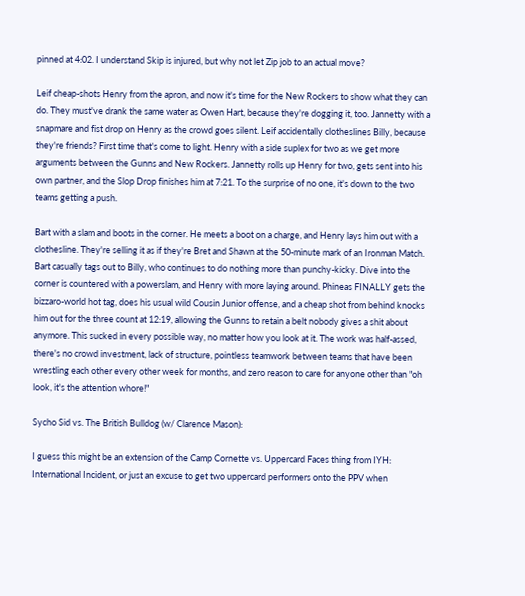pinned at 4:02. I understand Skip is injured, but why not let Zip job to an actual move?

Leif cheap-shots Henry from the apron, and now it's time for the New Rockers to show what they can do. They must've drank the same water as Owen Hart, because they're dogging it, too. Jannetty with a snapmare and fist drop on Henry as the crowd goes silent. Leif accidentally clotheslines Billy, because they're friends? First time that's come to light. Henry with a side suplex for two as we get more arguments between the Gunns and New Rockers. Jannetty rolls up Henry for two, gets sent into his own partner, and the Slop Drop finishes him at 7:21. To the surprise of no one, it's down to the two teams getting a push.

Bart with a slam and boots in the corner. He meets a boot on a charge, and Henry lays him out with a clothesline. They're selling it as if they're Bret and Shawn at the 50-minute mark of an Ironman Match. Bart casually tags out to Billy, who continues to do nothing more than punchy-kicky. Dive into the corner is countered with a powerslam, and Henry with more laying around. Phineas FINALLY gets the bizzaro-world hot tag, does his usual wild Cousin Junior offense, and a cheap shot from behind knocks him out for the three count at 12:19, allowing the Gunns to retain a belt nobody gives a shit about anymore. This sucked in every possible way, no matter how you look at it. The work was half-assed, there's no crowd investment, lack of structure, pointless teamwork between teams that have been wrestling each other every other week for months, and zero reason to care for anyone other than "oh look, it's the attention whore!"

Sycho Sid vs. The British Bulldog (w/ Clarence Mason):

I guess this might be an extension of the Camp Cornette vs. Uppercard Faces thing from IYH: International Incident, or just an excuse to get two uppercard performers onto the PPV when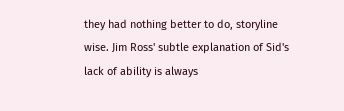they had nothing better to do, storyline wise. Jim Ross' subtle explanation of Sid's lack of ability is always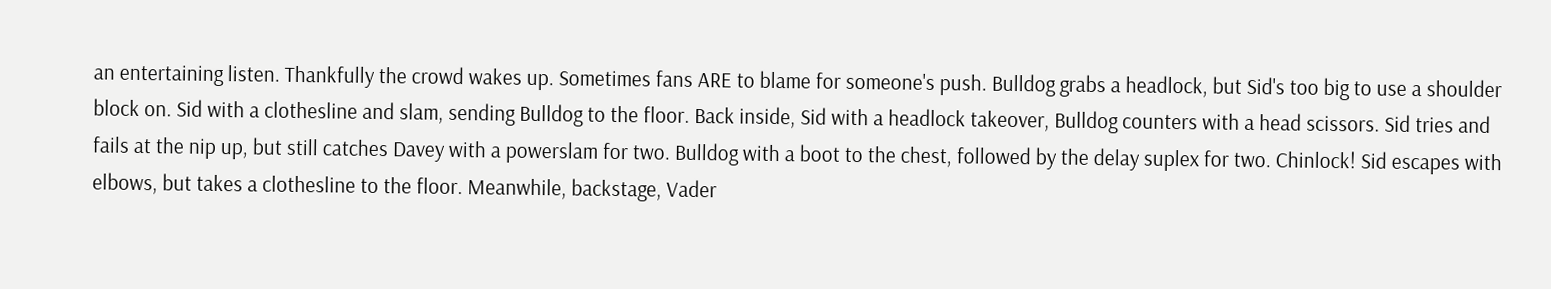an entertaining listen. Thankfully the crowd wakes up. Sometimes fans ARE to blame for someone's push. Bulldog grabs a headlock, but Sid's too big to use a shoulder block on. Sid with a clothesline and slam, sending Bulldog to the floor. Back inside, Sid with a headlock takeover, Bulldog counters with a head scissors. Sid tries and fails at the nip up, but still catches Davey with a powerslam for two. Bulldog with a boot to the chest, followed by the delay suplex for two. Chinlock! Sid escapes with elbows, but takes a clothesline to the floor. Meanwhile, backstage, Vader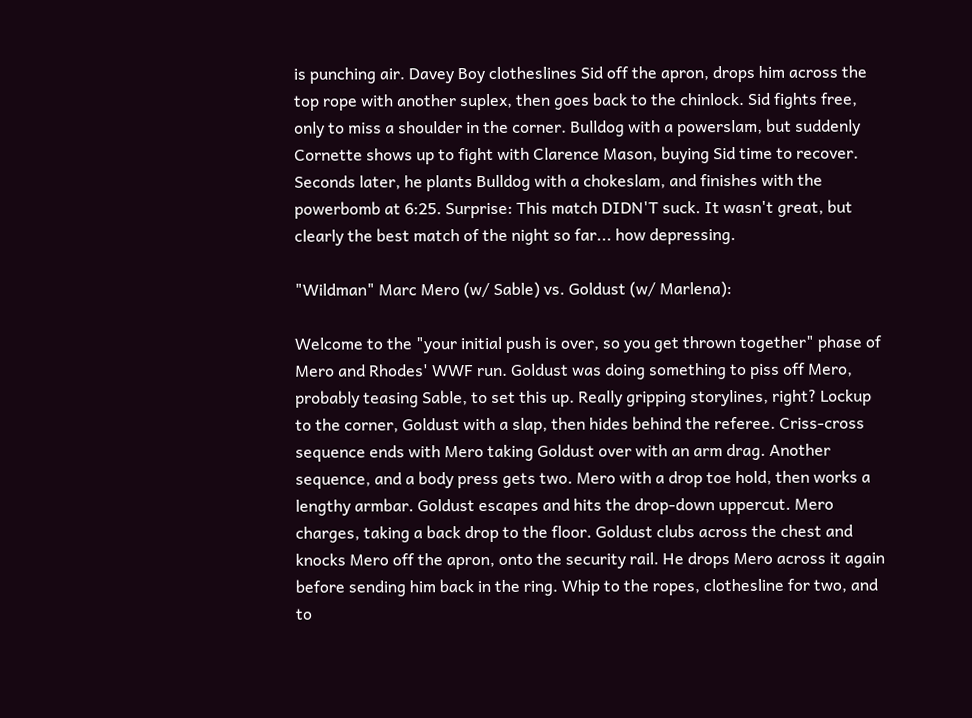is punching air. Davey Boy clotheslines Sid off the apron, drops him across the top rope with another suplex, then goes back to the chinlock. Sid fights free, only to miss a shoulder in the corner. Bulldog with a powerslam, but suddenly Cornette shows up to fight with Clarence Mason, buying Sid time to recover. Seconds later, he plants Bulldog with a chokeslam, and finishes with the powerbomb at 6:25. Surprise: This match DIDN'T suck. It wasn't great, but clearly the best match of the night so far... how depressing.

"Wildman" Marc Mero (w/ Sable) vs. Goldust (w/ Marlena):

Welcome to the "your initial push is over, so you get thrown together" phase of Mero and Rhodes' WWF run. Goldust was doing something to piss off Mero, probably teasing Sable, to set this up. Really gripping storylines, right? Lockup to the corner, Goldust with a slap, then hides behind the referee. Criss-cross sequence ends with Mero taking Goldust over with an arm drag. Another sequence, and a body press gets two. Mero with a drop toe hold, then works a lengthy armbar. Goldust escapes and hits the drop-down uppercut. Mero charges, taking a back drop to the floor. Goldust clubs across the chest and knocks Mero off the apron, onto the security rail. He drops Mero across it again before sending him back in the ring. Whip to the ropes, clothesline for two, and to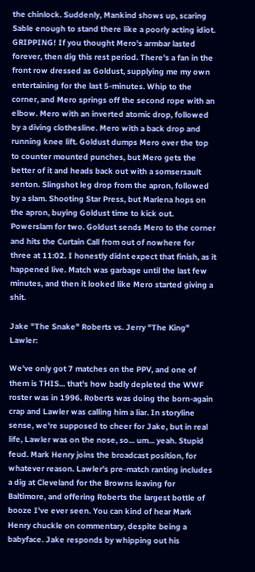the chinlock. Suddenly, Mankind shows up, scaring Sable enough to stand there like a poorly acting idiot. GRIPPING! If you thought Mero's armbar lasted forever, then dig this rest period. There's a fan in the front row dressed as Goldust, supplying me my own entertaining for the last 5-minutes. Whip to the corner, and Mero springs off the second rope with an elbow. Mero with an inverted atomic drop, followed by a diving clothesline. Mero with a back drop and running knee lift. Goldust dumps Mero over the top to counter mounted punches, but Mero gets the better of it and heads back out with a somsersault senton. Slingshot leg drop from the apron, followed by a slam. Shooting Star Press, but Marlena hops on the apron, buying Goldust time to kick out. Powerslam for two. Goldust sends Mero to the corner and hits the Curtain Call from out of nowhere for three at 11:02. I honestly didnt expect that finish, as it happened live. Match was garbage until the last few minutes, and then it looked like Mero started giving a shit.

Jake "The Snake" Roberts vs. Jerry "The King" Lawler:

We've only got 7 matches on the PPV, and one of them is THIS... that's how badly depleted the WWF roster was in 1996. Roberts was doing the born-again crap and Lawler was calling him a liar. In storyline sense, we're supposed to cheer for Jake, but in real life, Lawler was on the nose, so... um... yeah. Stupid feud. Mark Henry joins the broadcast position, for whatever reason. Lawler's pre-match ranting includes a dig at Cleveland for the Browns leaving for Baltimore, and offering Roberts the largest bottle of booze I've ever seen. You can kind of hear Mark Henry chuckle on commentary, despite being a babyface. Jake responds by whipping out his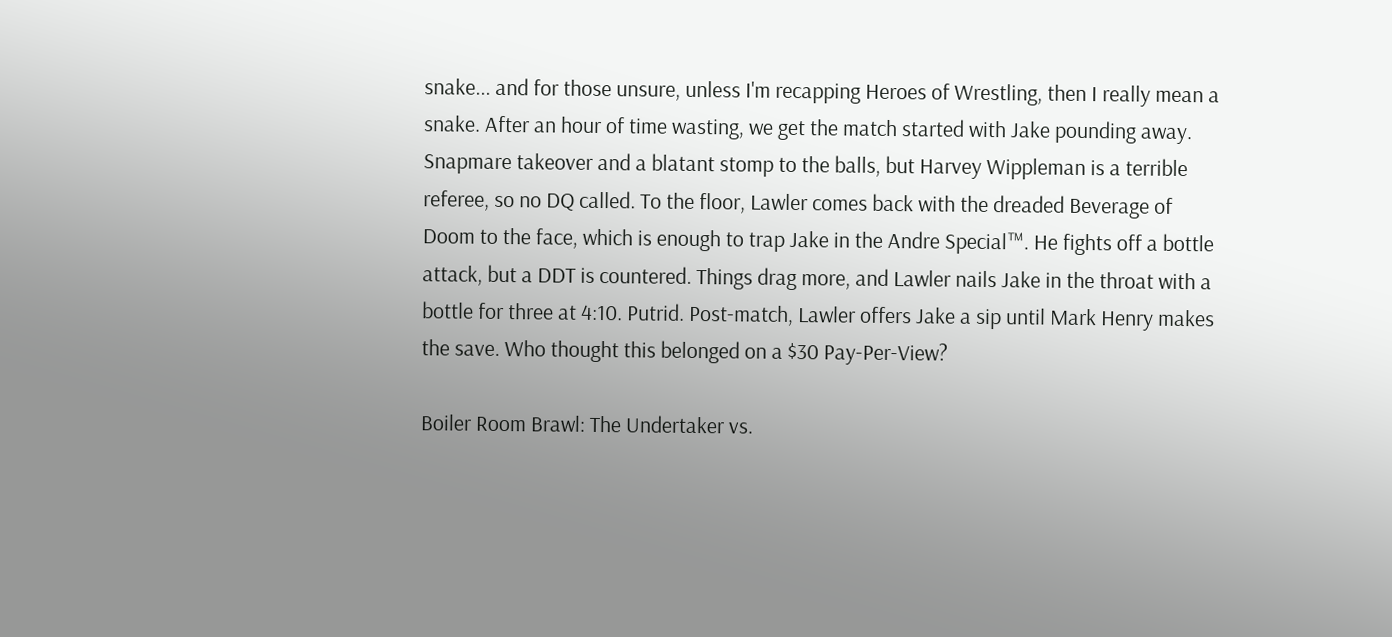snake... and for those unsure, unless I'm recapping Heroes of Wrestling, then I really mean a snake. After an hour of time wasting, we get the match started with Jake pounding away. Snapmare takeover and a blatant stomp to the balls, but Harvey Wippleman is a terrible referee, so no DQ called. To the floor, Lawler comes back with the dreaded Beverage of Doom to the face, which is enough to trap Jake in the Andre Special™. He fights off a bottle attack, but a DDT is countered. Things drag more, and Lawler nails Jake in the throat with a bottle for three at 4:10. Putrid. Post-match, Lawler offers Jake a sip until Mark Henry makes the save. Who thought this belonged on a $30 Pay-Per-View?

Boiler Room Brawl: The Undertaker vs.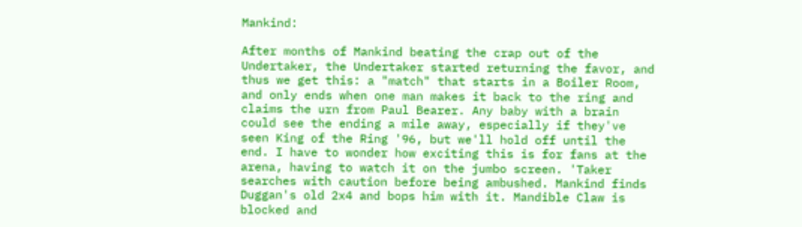Mankind:

After months of Mankind beating the crap out of the Undertaker, the Undertaker started returning the favor, and thus we get this: a "match" that starts in a Boiler Room, and only ends when one man makes it back to the ring and claims the urn from Paul Bearer. Any baby with a brain could see the ending a mile away, especially if they've seen King of the Ring '96, but we'll hold off until the end. I have to wonder how exciting this is for fans at the arena, having to watch it on the jumbo screen. 'Taker searches with caution before being ambushed. Mankind finds Duggan's old 2x4 and bops him with it. Mandible Claw is blocked and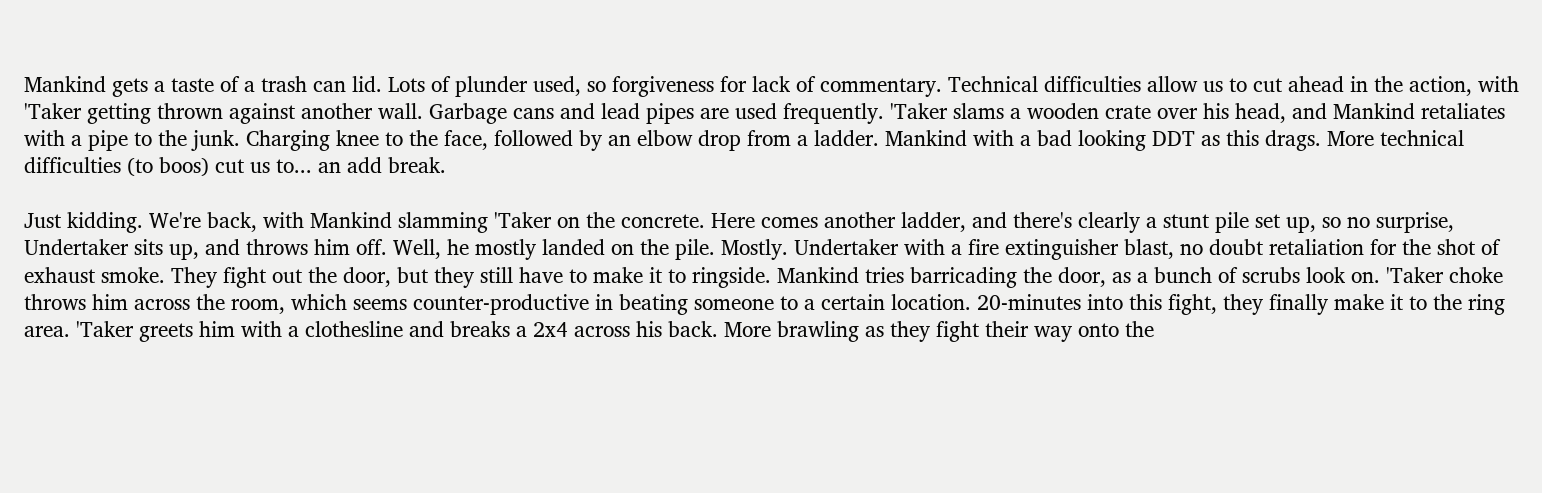Mankind gets a taste of a trash can lid. Lots of plunder used, so forgiveness for lack of commentary. Technical difficulties allow us to cut ahead in the action, with 'Taker getting thrown against another wall. Garbage cans and lead pipes are used frequently. 'Taker slams a wooden crate over his head, and Mankind retaliates with a pipe to the junk. Charging knee to the face, followed by an elbow drop from a ladder. Mankind with a bad looking DDT as this drags. More technical difficulties (to boos) cut us to... an add break.

Just kidding. We're back, with Mankind slamming 'Taker on the concrete. Here comes another ladder, and there's clearly a stunt pile set up, so no surprise, Undertaker sits up, and throws him off. Well, he mostly landed on the pile. Mostly. Undertaker with a fire extinguisher blast, no doubt retaliation for the shot of exhaust smoke. They fight out the door, but they still have to make it to ringside. Mankind tries barricading the door, as a bunch of scrubs look on. 'Taker choke throws him across the room, which seems counter-productive in beating someone to a certain location. 20-minutes into this fight, they finally make it to the ring area. 'Taker greets him with a clothesline and breaks a 2x4 across his back. More brawling as they fight their way onto the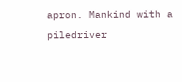apron. Mankind with a piledriver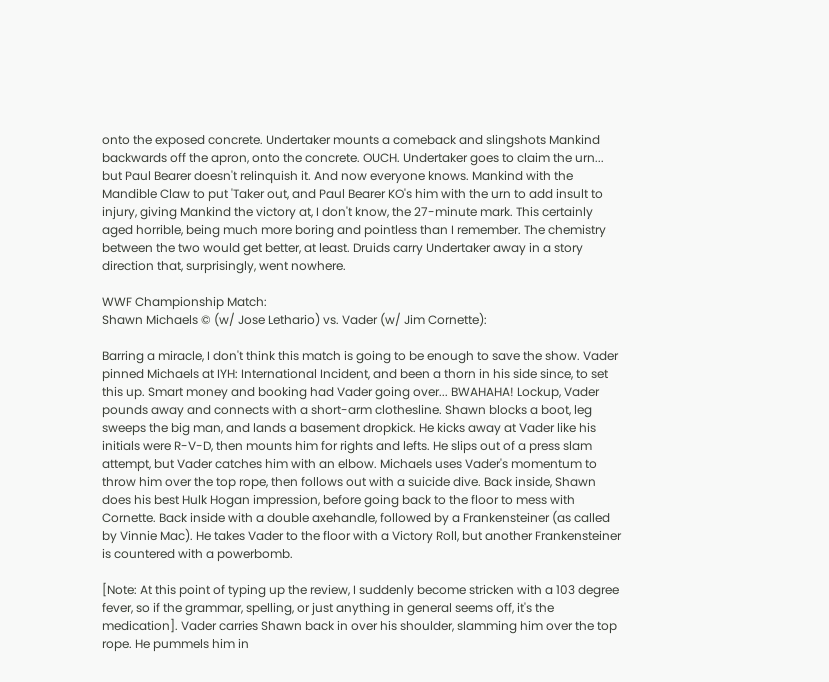onto the exposed concrete. Undertaker mounts a comeback and slingshots Mankind backwards off the apron, onto the concrete. OUCH. Undertaker goes to claim the urn... but Paul Bearer doesn't relinquish it. And now everyone knows. Mankind with the Mandible Claw to put 'Taker out, and Paul Bearer KO's him with the urn to add insult to injury, giving Mankind the victory at, I don't know, the 27-minute mark. This certainly aged horrible, being much more boring and pointless than I remember. The chemistry between the two would get better, at least. Druids carry Undertaker away in a story direction that, surprisingly, went nowhere.

WWF Championship Match:
Shawn Michaels © (w/ Jose Lethario) vs. Vader (w/ Jim Cornette):

Barring a miracle, I don't think this match is going to be enough to save the show. Vader pinned Michaels at IYH: International Incident, and been a thorn in his side since, to set this up. Smart money and booking had Vader going over... BWAHAHA! Lockup, Vader pounds away and connects with a short-arm clothesline. Shawn blocks a boot, leg sweeps the big man, and lands a basement dropkick. He kicks away at Vader like his initials were R-V-D, then mounts him for rights and lefts. He slips out of a press slam attempt, but Vader catches him with an elbow. Michaels uses Vader's momentum to throw him over the top rope, then follows out with a suicide dive. Back inside, Shawn does his best Hulk Hogan impression, before going back to the floor to mess with Cornette. Back inside with a double axehandle, followed by a Frankensteiner (as called by Vinnie Mac). He takes Vader to the floor with a Victory Roll, but another Frankensteiner is countered with a powerbomb.

[Note: At this point of typing up the review, I suddenly become stricken with a 103 degree fever, so if the grammar, spelling, or just anything in general seems off, it's the medication]. Vader carries Shawn back in over his shoulder, slamming him over the top rope. He pummels him in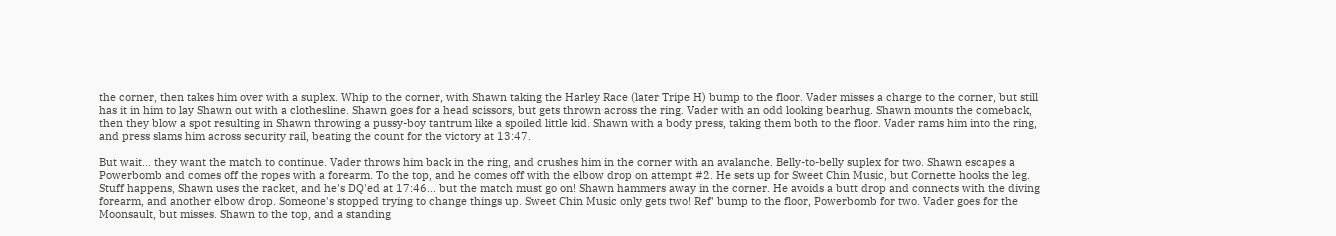the corner, then takes him over with a suplex. Whip to the corner, with Shawn taking the Harley Race (later Tripe H) bump to the floor. Vader misses a charge to the corner, but still has it in him to lay Shawn out with a clothesline. Shawn goes for a head scissors, but gets thrown across the ring. Vader with an odd looking bearhug. Shawn mounts the comeback, then they blow a spot resulting in Shawn throwing a pussy-boy tantrum like a spoiled little kid. Shawn with a body press, taking them both to the floor. Vader rams him into the ring, and press slams him across security rail, beating the count for the victory at 13:47.

But wait... they want the match to continue. Vader throws him back in the ring, and crushes him in the corner with an avalanche. Belly-to-belly suplex for two. Shawn escapes a Powerbomb and comes off the ropes with a forearm. To the top, and he comes off with the elbow drop on attempt #2. He sets up for Sweet Chin Music, but Cornette hooks the leg. Stuff happens, Shawn uses the racket, and he's DQ'ed at 17:46... but the match must go on! Shawn hammers away in the corner. He avoids a butt drop and connects with the diving forearm, and another elbow drop. Someone's stopped trying to change things up. Sweet Chin Music only gets two! Ref' bump to the floor, Powerbomb for two. Vader goes for the Moonsault, but misses. Shawn to the top, and a standing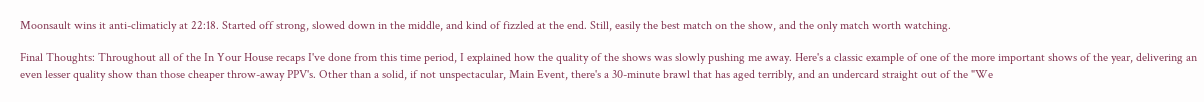Moonsault wins it anti-climaticly at 22:18. Started off strong, slowed down in the middle, and kind of fizzled at the end. Still, easily the best match on the show, and the only match worth watching.

Final Thoughts: Throughout all of the In Your House recaps I've done from this time period, I explained how the quality of the shows was slowly pushing me away. Here's a classic example of one of the more important shows of the year, delivering an even lesser quality show than those cheaper throw-away PPV's. Other than a solid, if not unspectacular, Main Event, there's a 30-minute brawl that has aged terribly, and an undercard straight out of the "We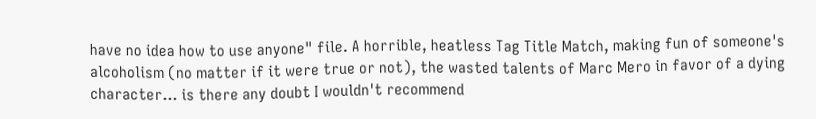have no idea how to use anyone" file. A horrible, heatless Tag Title Match, making fun of someone's alcoholism (no matter if it were true or not), the wasted talents of Marc Mero in favor of a dying character... is there any doubt I wouldn't recommend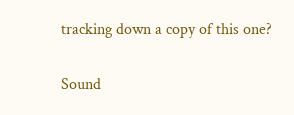tracking down a copy of this one?

Sound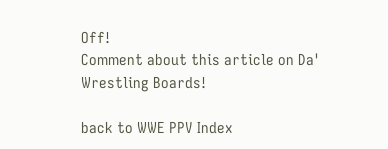Off!
Comment about this article on Da' Wrestling Boards!

back to WWE PPV Index